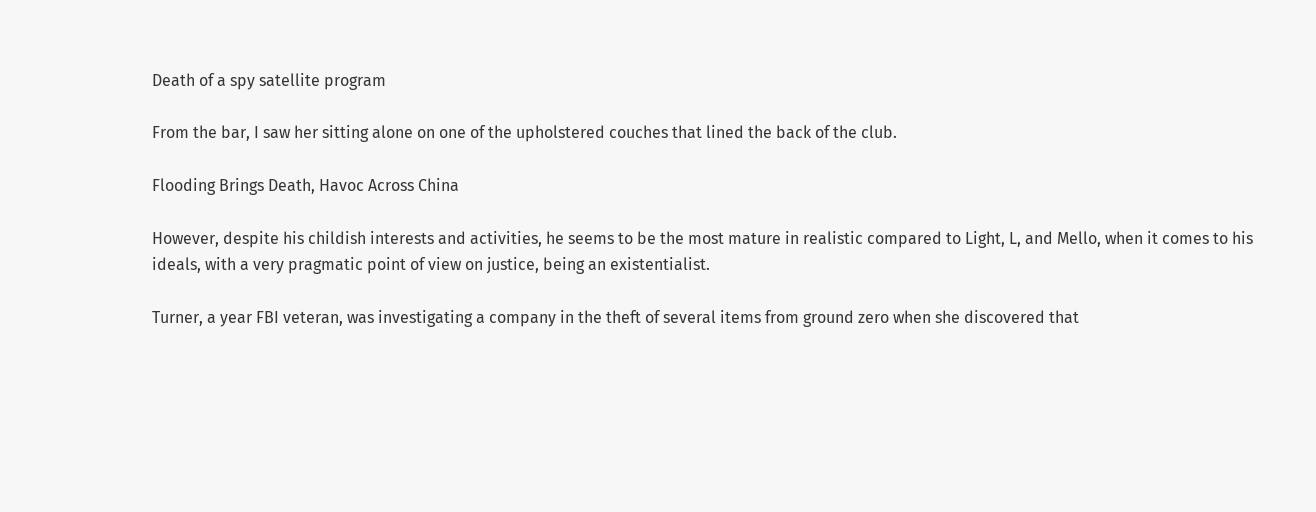Death of a spy satellite program

From the bar, I saw her sitting alone on one of the upholstered couches that lined the back of the club.

Flooding Brings Death, Havoc Across China

However, despite his childish interests and activities, he seems to be the most mature in realistic compared to Light, L, and Mello, when it comes to his ideals, with a very pragmatic point of view on justice, being an existentialist.

Turner, a year FBI veteran, was investigating a company in the theft of several items from ground zero when she discovered that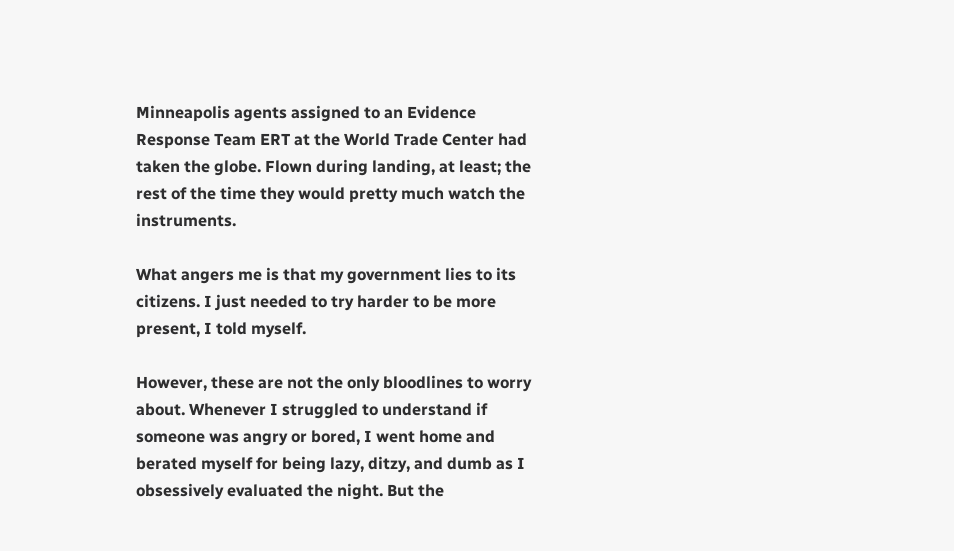Minneapolis agents assigned to an Evidence Response Team ERT at the World Trade Center had taken the globe. Flown during landing, at least; the rest of the time they would pretty much watch the instruments.

What angers me is that my government lies to its citizens. I just needed to try harder to be more present, I told myself.

However, these are not the only bloodlines to worry about. Whenever I struggled to understand if someone was angry or bored, I went home and berated myself for being lazy, ditzy, and dumb as I obsessively evaluated the night. But the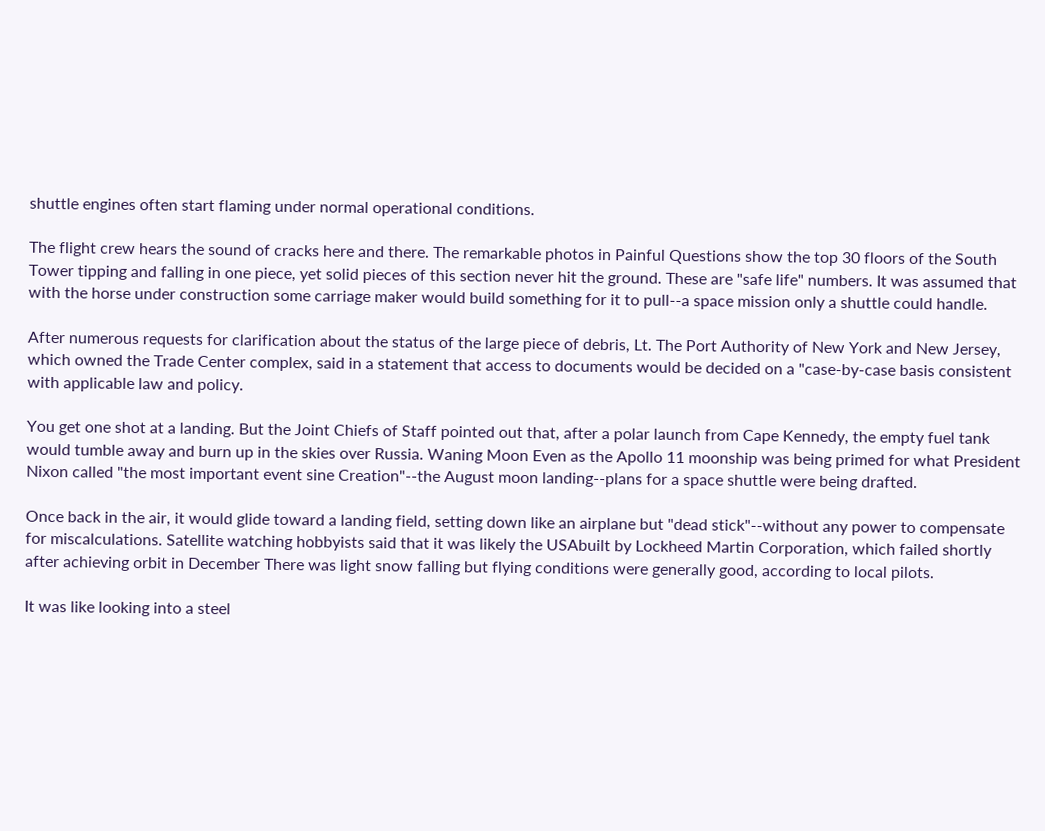shuttle engines often start flaming under normal operational conditions.

The flight crew hears the sound of cracks here and there. The remarkable photos in Painful Questions show the top 30 floors of the South Tower tipping and falling in one piece, yet solid pieces of this section never hit the ground. These are "safe life" numbers. It was assumed that with the horse under construction some carriage maker would build something for it to pull--a space mission only a shuttle could handle.

After numerous requests for clarification about the status of the large piece of debris, Lt. The Port Authority of New York and New Jersey, which owned the Trade Center complex, said in a statement that access to documents would be decided on a "case-by-case basis consistent with applicable law and policy.

You get one shot at a landing. But the Joint Chiefs of Staff pointed out that, after a polar launch from Cape Kennedy, the empty fuel tank would tumble away and burn up in the skies over Russia. Waning Moon Even as the Apollo 11 moonship was being primed for what President Nixon called "the most important event sine Creation"--the August moon landing--plans for a space shuttle were being drafted.

Once back in the air, it would glide toward a landing field, setting down like an airplane but "dead stick"--without any power to compensate for miscalculations. Satellite watching hobbyists said that it was likely the USAbuilt by Lockheed Martin Corporation, which failed shortly after achieving orbit in December There was light snow falling but flying conditions were generally good, according to local pilots.

It was like looking into a steel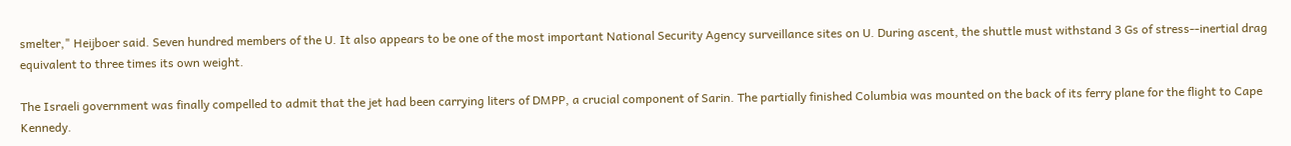smelter," Heijboer said. Seven hundred members of the U. It also appears to be one of the most important National Security Agency surveillance sites on U. During ascent, the shuttle must withstand 3 Gs of stress--inertial drag equivalent to three times its own weight.

The Israeli government was finally compelled to admit that the jet had been carrying liters of DMPP, a crucial component of Sarin. The partially finished Columbia was mounted on the back of its ferry plane for the flight to Cape Kennedy.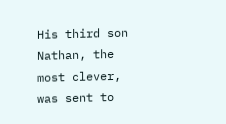His third son Nathan, the most clever, was sent to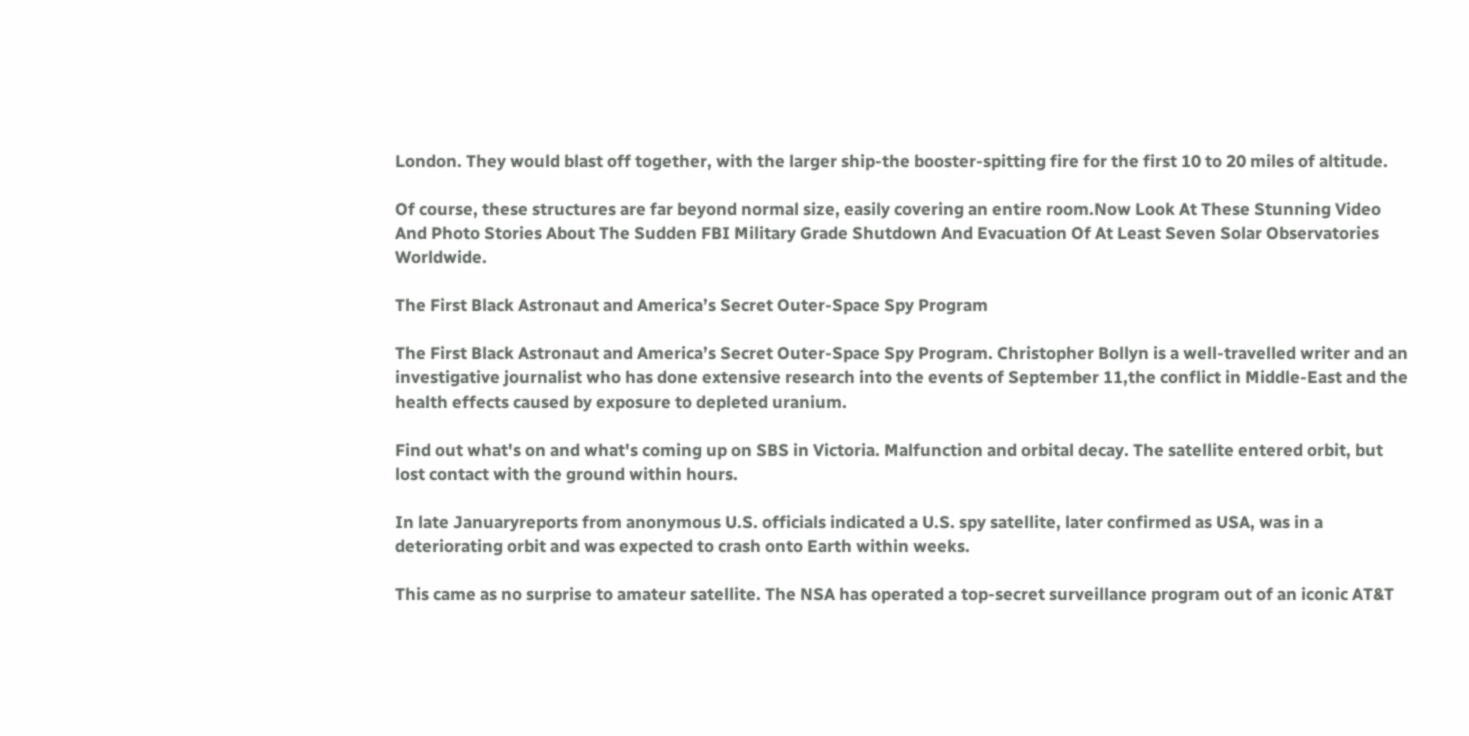London. They would blast off together, with the larger ship-the booster-spitting fire for the first 10 to 20 miles of altitude.

Of course, these structures are far beyond normal size, easily covering an entire room.Now Look At These Stunning Video And Photo Stories About The Sudden FBI Military Grade Shutdown And Evacuation Of At Least Seven Solar Observatories Worldwide.

The First Black Astronaut and America’s Secret Outer-Space Spy Program

The First Black Astronaut and America’s Secret Outer-Space Spy Program. Christopher Bollyn is a well-travelled writer and an investigative journalist who has done extensive research into the events of September 11,the conflict in Middle-East and the health effects caused by exposure to depleted uranium.

Find out what's on and what's coming up on SBS in Victoria. Malfunction and orbital decay. The satellite entered orbit, but lost contact with the ground within hours.

In late Januaryreports from anonymous U.S. officials indicated a U.S. spy satellite, later confirmed as USA, was in a deteriorating orbit and was expected to crash onto Earth within weeks.

This came as no surprise to amateur satellite. The NSA has operated a top-secret surveillance program out of an iconic AT&T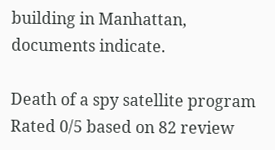building in Manhattan, documents indicate.

Death of a spy satellite program
Rated 0/5 based on 82 review